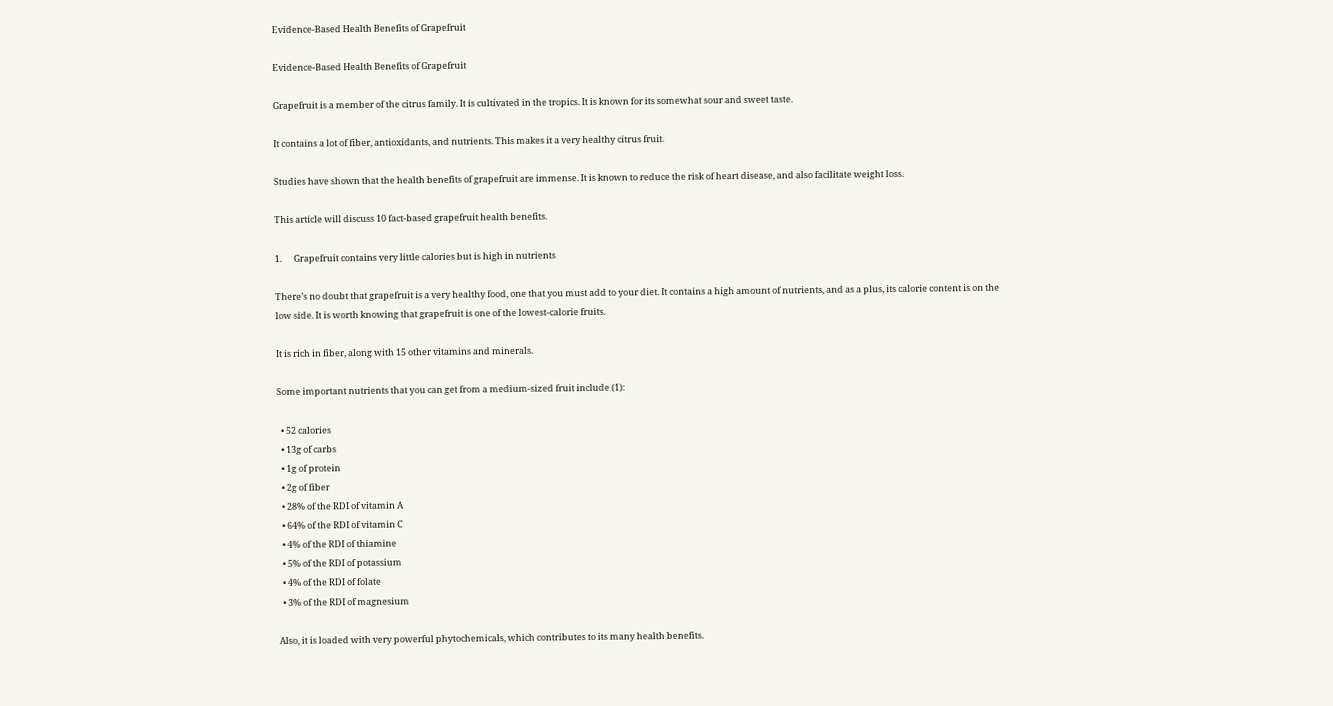Evidence-Based Health Benefits of Grapefruit

Evidence-Based Health Benefits of Grapefruit

Grapefruit is a member of the citrus family. It is cultivated in the tropics. It is known for its somewhat sour and sweet taste.

It contains a lot of fiber, antioxidants, and nutrients. This makes it a very healthy citrus fruit.

Studies have shown that the health benefits of grapefruit are immense. It is known to reduce the risk of heart disease, and also facilitate weight loss.

This article will discuss 10 fact-based grapefruit health benefits.

1.      Grapefruit contains very little calories but is high in nutrients

There’s no doubt that grapefruit is a very healthy food, one that you must add to your diet. It contains a high amount of nutrients, and as a plus, its calorie content is on the low side. It is worth knowing that grapefruit is one of the lowest-calorie fruits.

It is rich in fiber, along with 15 other vitamins and minerals.

Some important nutrients that you can get from a medium-sized fruit include (1):

  • 52 calories
  • 13g of carbs
  • 1g of protein
  • 2g of fiber
  • 28% of the RDI of vitamin A
  • 64% of the RDI of vitamin C
  • 4% of the RDI of thiamine
  • 5% of the RDI of potassium
  • 4% of the RDI of folate
  • 3% of the RDI of magnesium

Also, it is loaded with very powerful phytochemicals, which contributes to its many health benefits.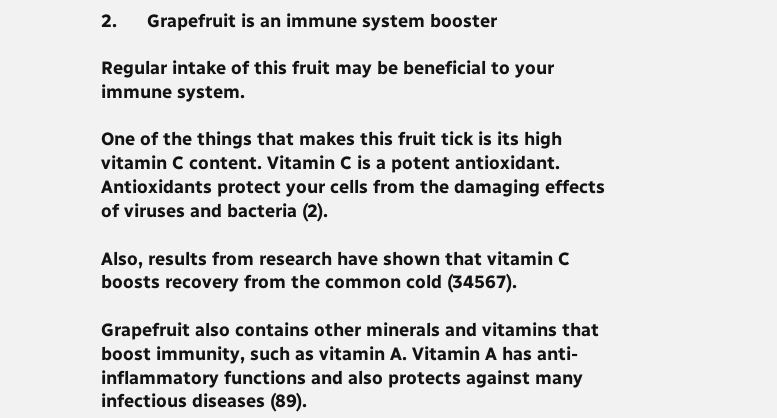2.      Grapefruit is an immune system booster

Regular intake of this fruit may be beneficial to your immune system.

One of the things that makes this fruit tick is its high vitamin C content. Vitamin C is a potent antioxidant. Antioxidants protect your cells from the damaging effects of viruses and bacteria (2).

Also, results from research have shown that vitamin C boosts recovery from the common cold (34567).

Grapefruit also contains other minerals and vitamins that boost immunity, such as vitamin A. Vitamin A has anti-inflammatory functions and also protects against many infectious diseases (89).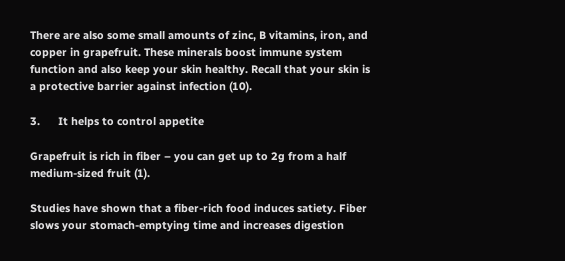There are also some small amounts of zinc, B vitamins, iron, and copper in grapefruit. These minerals boost immune system function and also keep your skin healthy. Recall that your skin is a protective barrier against infection (10).

3.      It helps to control appetite

Grapefruit is rich in fiber – you can get up to 2g from a half medium-sized fruit (1).

Studies have shown that a fiber-rich food induces satiety. Fiber slows your stomach-emptying time and increases digestion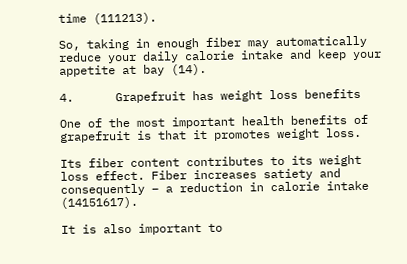time (111213).

So, taking in enough fiber may automatically reduce your daily calorie intake and keep your appetite at bay (14).

4.      Grapefruit has weight loss benefits

One of the most important health benefits of grapefruit is that it promotes weight loss.

Its fiber content contributes to its weight loss effect. Fiber increases satiety and consequently – a reduction in calorie intake (14151617).

It is also important to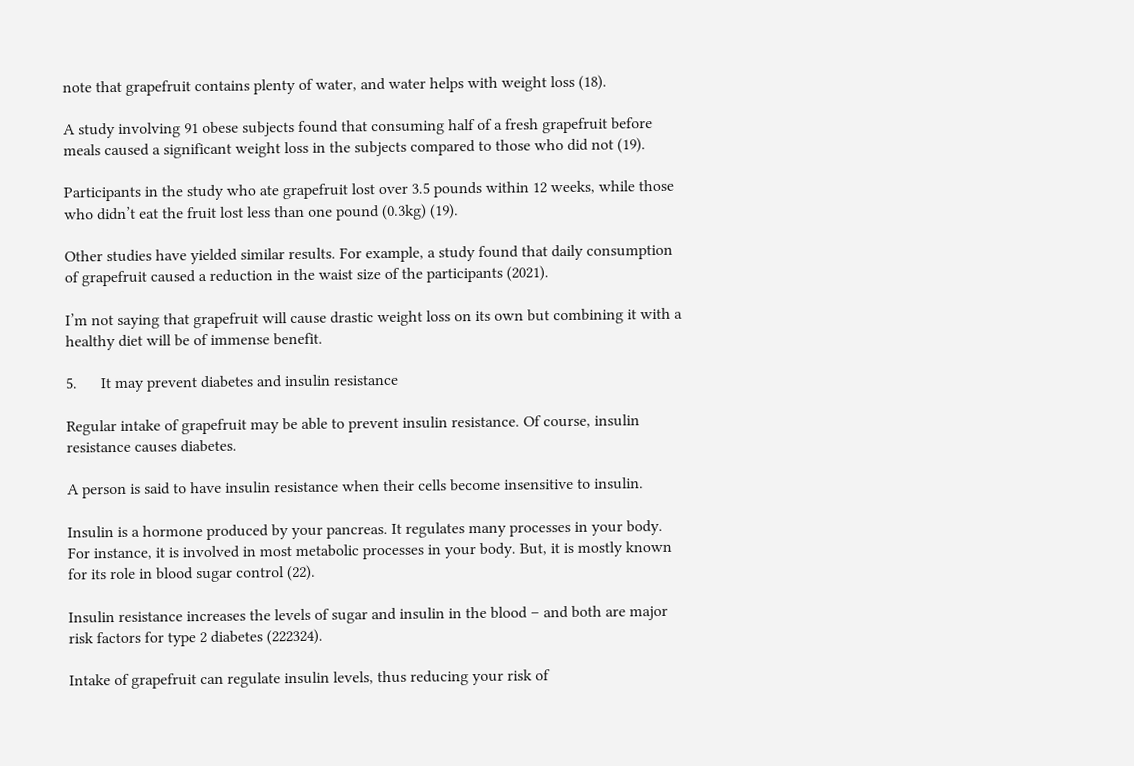note that grapefruit contains plenty of water, and water helps with weight loss (18).

A study involving 91 obese subjects found that consuming half of a fresh grapefruit before meals caused a significant weight loss in the subjects compared to those who did not (19).

Participants in the study who ate grapefruit lost over 3.5 pounds within 12 weeks, while those who didn’t eat the fruit lost less than one pound (0.3kg) (19).

Other studies have yielded similar results. For example, a study found that daily consumption of grapefruit caused a reduction in the waist size of the participants (2021).

I’m not saying that grapefruit will cause drastic weight loss on its own but combining it with a healthy diet will be of immense benefit.

5.      It may prevent diabetes and insulin resistance

Regular intake of grapefruit may be able to prevent insulin resistance. Of course, insulin resistance causes diabetes.

A person is said to have insulin resistance when their cells become insensitive to insulin.

Insulin is a hormone produced by your pancreas. It regulates many processes in your body. For instance, it is involved in most metabolic processes in your body. But, it is mostly known for its role in blood sugar control (22).

Insulin resistance increases the levels of sugar and insulin in the blood – and both are major risk factors for type 2 diabetes (222324).

Intake of grapefruit can regulate insulin levels, thus reducing your risk of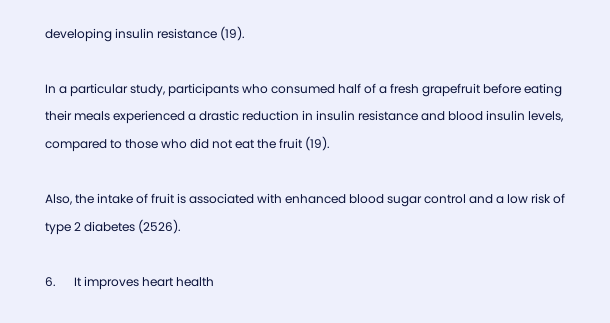developing insulin resistance (19).

In a particular study, participants who consumed half of a fresh grapefruit before eating their meals experienced a drastic reduction in insulin resistance and blood insulin levels, compared to those who did not eat the fruit (19).

Also, the intake of fruit is associated with enhanced blood sugar control and a low risk of type 2 diabetes (2526).

6.      It improves heart health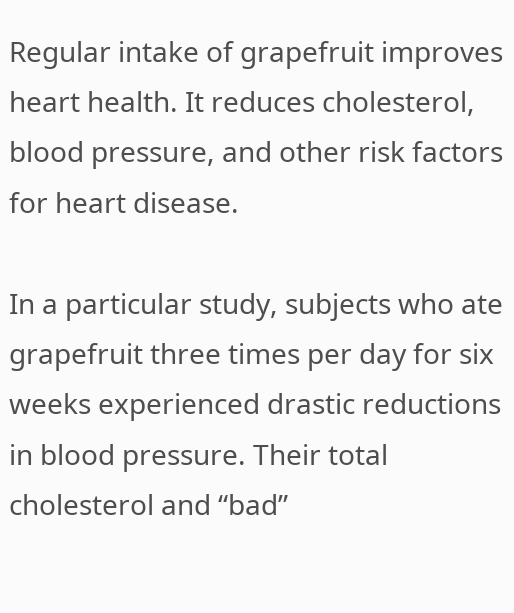Regular intake of grapefruit improves heart health. It reduces cholesterol, blood pressure, and other risk factors for heart disease.

In a particular study, subjects who ate grapefruit three times per day for six weeks experienced drastic reductions in blood pressure. Their total cholesterol and “bad”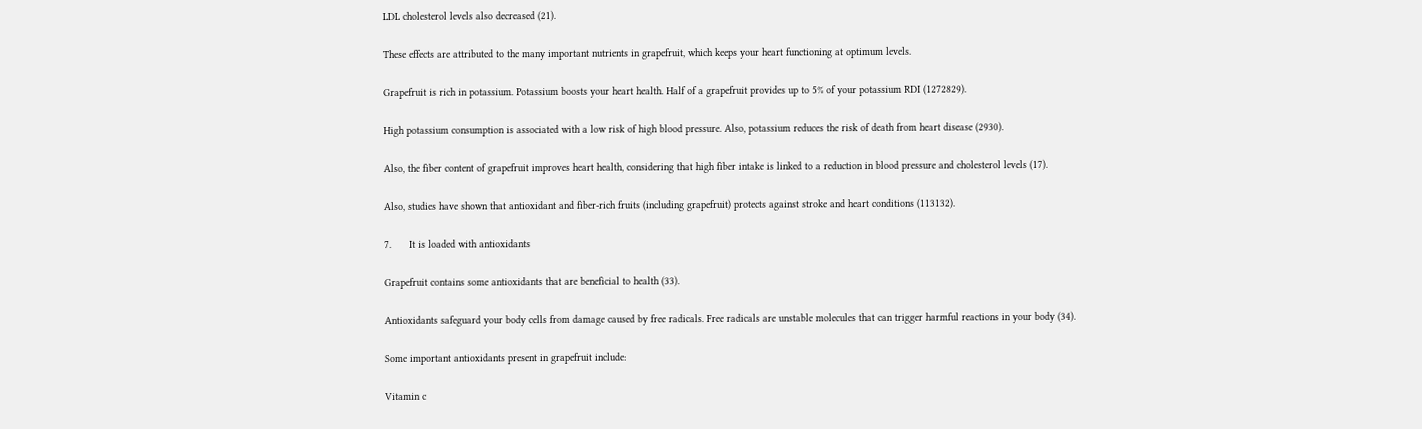LDL cholesterol levels also decreased (21).

These effects are attributed to the many important nutrients in grapefruit, which keeps your heart functioning at optimum levels.

Grapefruit is rich in potassium. Potassium boosts your heart health. Half of a grapefruit provides up to 5% of your potassium RDI (1272829).

High potassium consumption is associated with a low risk of high blood pressure. Also, potassium reduces the risk of death from heart disease (2930).

Also, the fiber content of grapefruit improves heart health, considering that high fiber intake is linked to a reduction in blood pressure and cholesterol levels (17).

Also, studies have shown that antioxidant and fiber-rich fruits (including grapefruit) protects against stroke and heart conditions (113132).

7.      It is loaded with antioxidants

Grapefruit contains some antioxidants that are beneficial to health (33).

Antioxidants safeguard your body cells from damage caused by free radicals. Free radicals are unstable molecules that can trigger harmful reactions in your body (34).

Some important antioxidants present in grapefruit include:

Vitamin c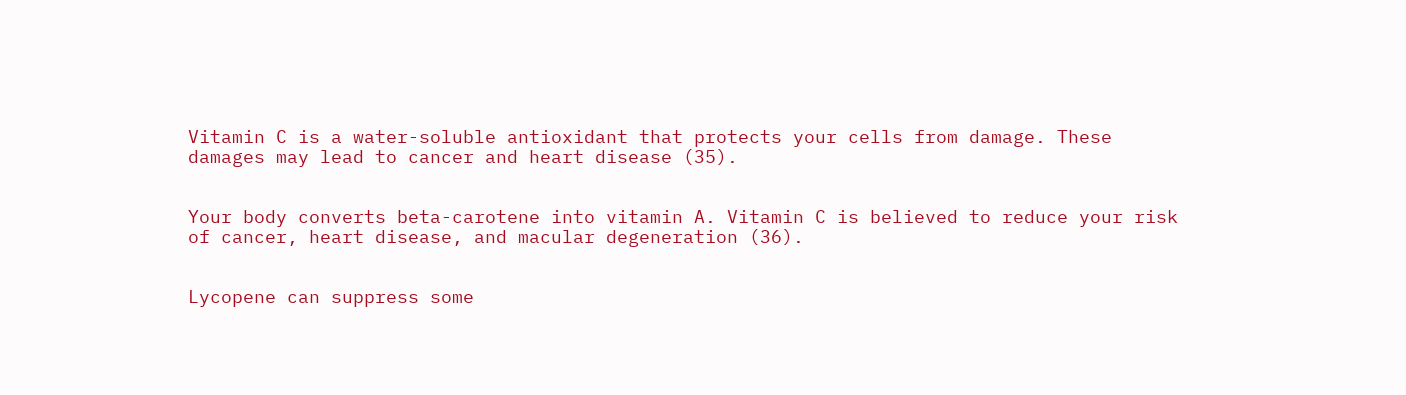Vitamin C is a water-soluble antioxidant that protects your cells from damage. These damages may lead to cancer and heart disease (35).


Your body converts beta-carotene into vitamin A. Vitamin C is believed to reduce your risk of cancer, heart disease, and macular degeneration (36).


Lycopene can suppress some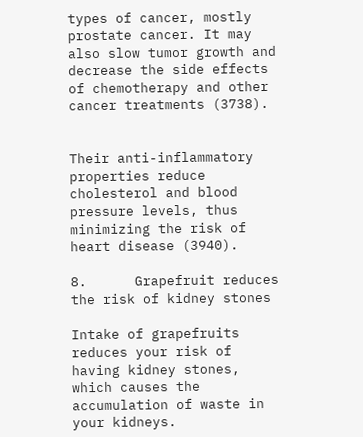types of cancer, mostly prostate cancer. It may also slow tumor growth and decrease the side effects of chemotherapy and other cancer treatments (3738).


Their anti-inflammatory properties reduce cholesterol and blood pressure levels, thus minimizing the risk of heart disease (3940).

8.      Grapefruit reduces the risk of kidney stones

Intake of grapefruits reduces your risk of having kidney stones, which causes the accumulation of waste in your kidneys.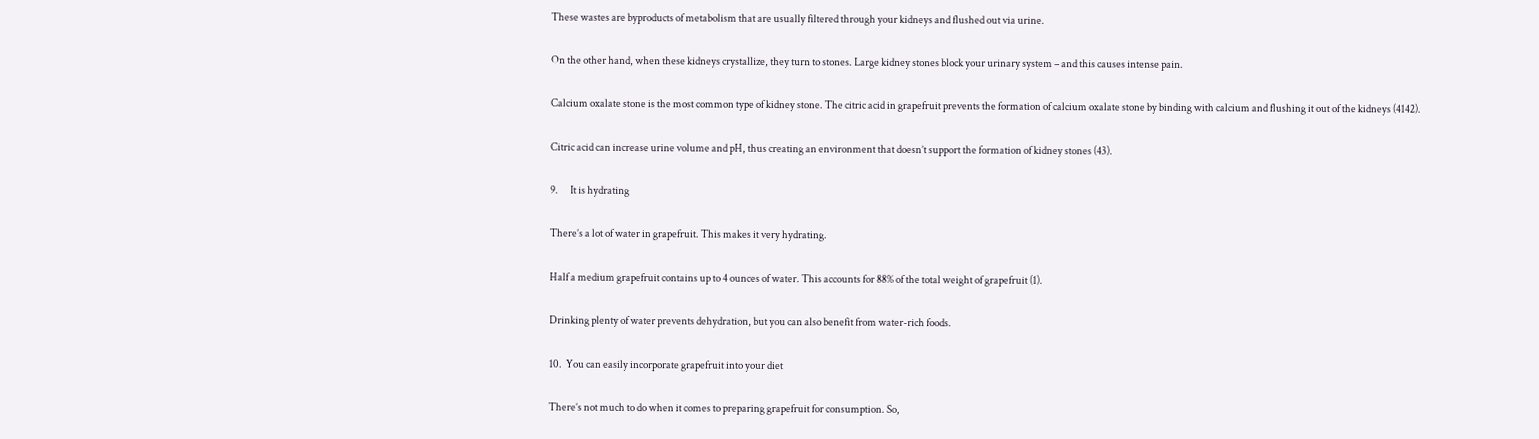These wastes are byproducts of metabolism that are usually filtered through your kidneys and flushed out via urine.

On the other hand, when these kidneys crystallize, they turn to stones. Large kidney stones block your urinary system – and this causes intense pain.

Calcium oxalate stone is the most common type of kidney stone. The citric acid in grapefruit prevents the formation of calcium oxalate stone by binding with calcium and flushing it out of the kidneys (4142).

Citric acid can increase urine volume and pH, thus creating an environment that doesn’t support the formation of kidney stones (43).

9.      It is hydrating

There’s a lot of water in grapefruit. This makes it very hydrating.

Half a medium grapefruit contains up to 4 ounces of water. This accounts for 88% of the total weight of grapefruit (1).

Drinking plenty of water prevents dehydration, but you can also benefit from water-rich foods.

10.  You can easily incorporate grapefruit into your diet

There’s not much to do when it comes to preparing grapefruit for consumption. So,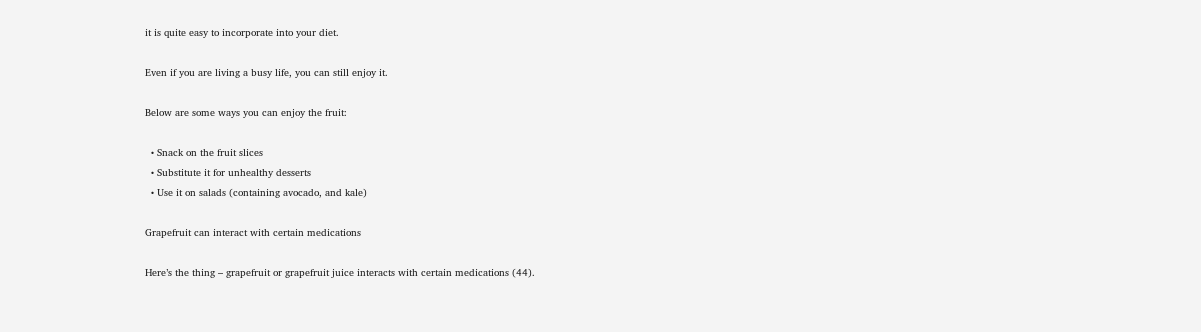it is quite easy to incorporate into your diet.

Even if you are living a busy life, you can still enjoy it.

Below are some ways you can enjoy the fruit:

  • Snack on the fruit slices
  • Substitute it for unhealthy desserts
  • Use it on salads (containing avocado, and kale)

Grapefruit can interact with certain medications

Here’s the thing – grapefruit or grapefruit juice interacts with certain medications (44).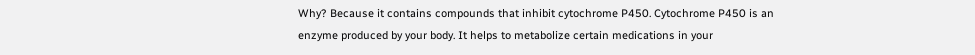Why? Because it contains compounds that inhibit cytochrome P450. Cytochrome P450 is an enzyme produced by your body. It helps to metabolize certain medications in your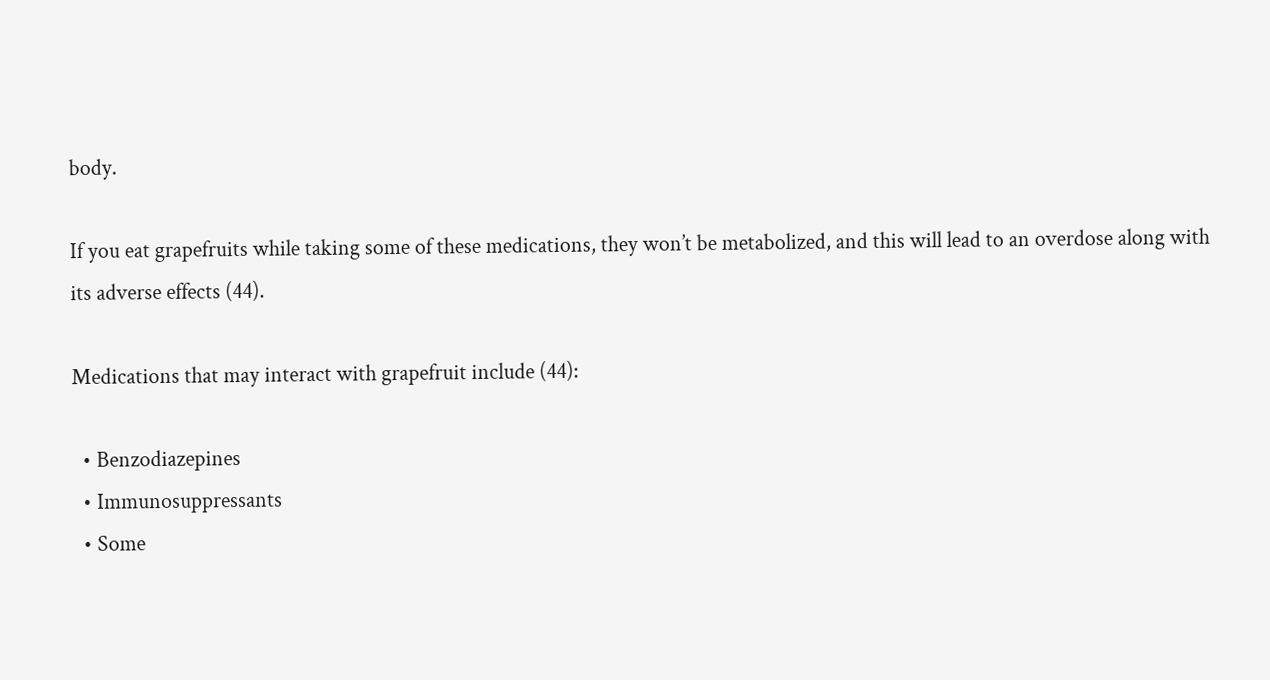body.

If you eat grapefruits while taking some of these medications, they won’t be metabolized, and this will lead to an overdose along with its adverse effects (44).

Medications that may interact with grapefruit include (44):

  • Benzodiazepines
  • Immunosuppressants
  • Some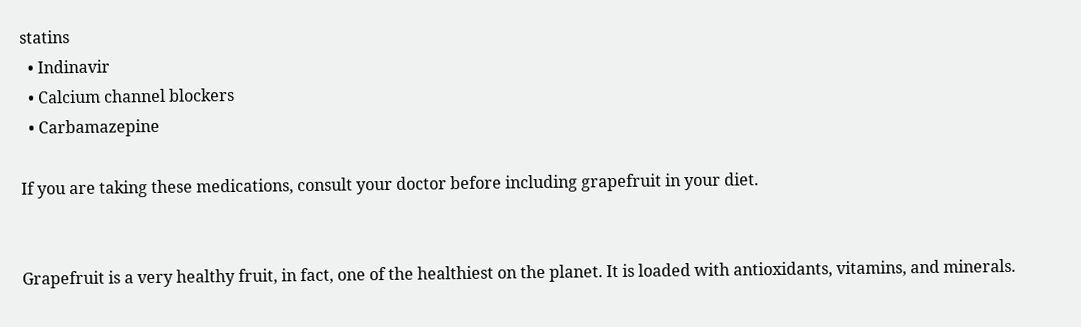statins
  • Indinavir
  • Calcium channel blockers
  • Carbamazepine

If you are taking these medications, consult your doctor before including grapefruit in your diet.


Grapefruit is a very healthy fruit, in fact, one of the healthiest on the planet. It is loaded with antioxidants, vitamins, and minerals.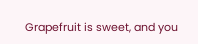Grapefruit is sweet, and you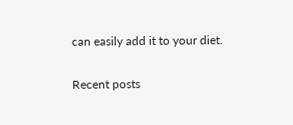can easily add it to your diet.

Recent posts